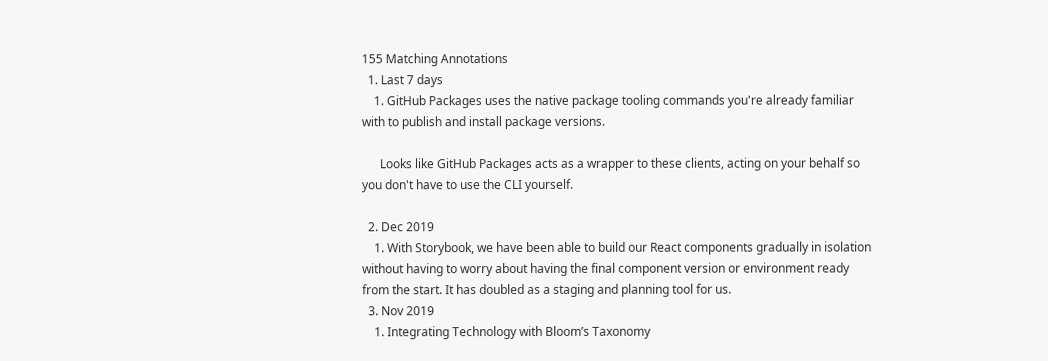155 Matching Annotations
  1. Last 7 days
    1. GitHub Packages uses the native package tooling commands you're already familiar with to publish and install package versions.

      Looks like GitHub Packages acts as a wrapper to these clients, acting on your behalf so you don't have to use the CLI yourself.

  2. Dec 2019
    1. With Storybook, we have been able to build our React components gradually in isolation without having to worry about having the final component version or environment ready from the start. It has doubled as a staging and planning tool for us.
  3. Nov 2019
    1. Integrating Technology with Bloom’s Taxonomy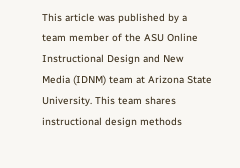This article was published by a team member of the ASU Online Instructional Design and New Media (IDNM) team at Arizona State University. This team shares instructional design methods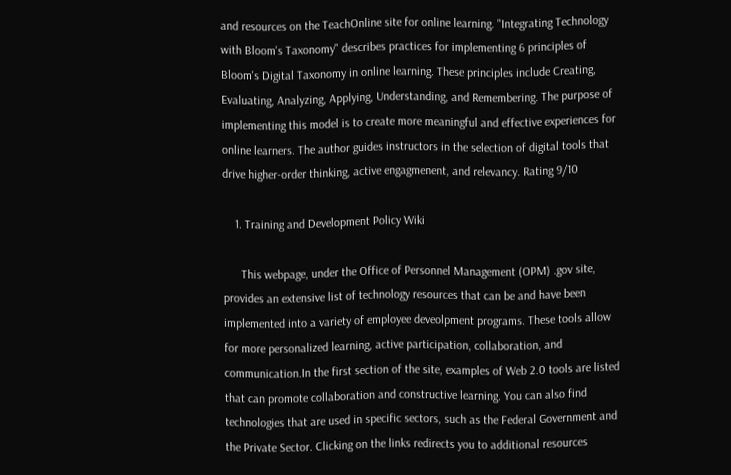and resources on the TeachOnline site for online learning. "Integrating Technology with Bloom's Taxonomy" describes practices for implementing 6 principles of Bloom's Digital Taxonomy in online learning. These principles include Creating, Evaluating, Analyzing, Applying, Understanding, and Remembering. The purpose of implementing this model is to create more meaningful and effective experiences for online learners. The author guides instructors in the selection of digital tools that drive higher-order thinking, active engagmenent, and relevancy. Rating 9/10

    1. Training and Development Policy Wiki

      This webpage, under the Office of Personnel Management (OPM) .gov site, provides an extensive list of technology resources that can be and have been implemented into a variety of employee deveolpment programs. These tools allow for more personalized learning, active participation, collaboration, and communication.In the first section of the site, examples of Web 2.0 tools are listed that can promote collaboration and constructive learning. You can also find technologies that are used in specific sectors, such as the Federal Government and the Private Sector. Clicking on the links redirects you to additional resources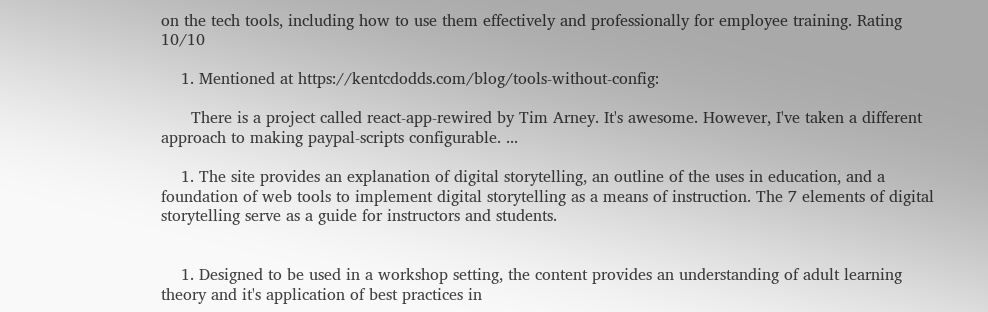on the tech tools, including how to use them effectively and professionally for employee training. Rating 10/10

    1. Mentioned at https://kentcdodds.com/blog/tools-without-config:

      There is a project called react-app-rewired by Tim Arney. It's awesome. However, I've taken a different approach to making paypal-scripts configurable. ...

    1. The site provides an explanation of digital storytelling, an outline of the uses in education, and a foundation of web tools to implement digital storytelling as a means of instruction. The 7 elements of digital storytelling serve as a guide for instructors and students.


    1. Designed to be used in a workshop setting, the content provides an understanding of adult learning theory and it's application of best practices in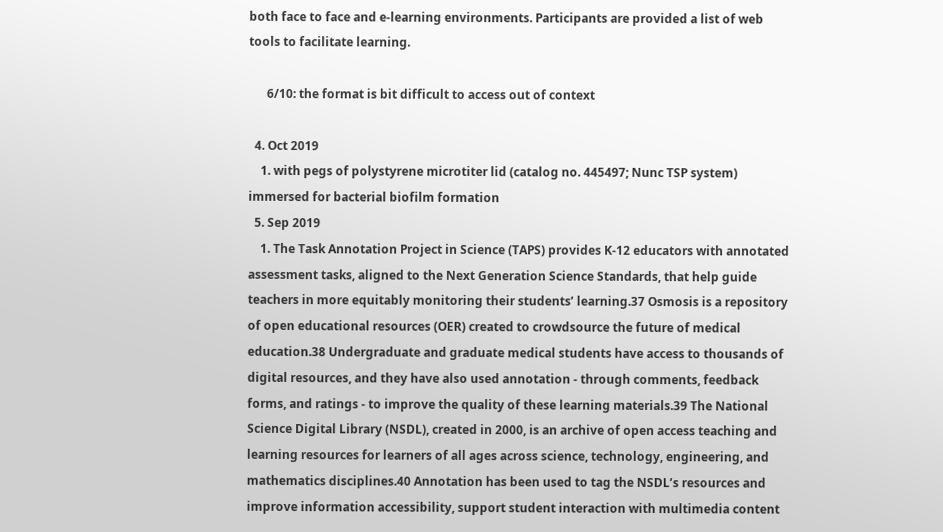both face to face and e-learning environments. Participants are provided a list of web tools to facilitate learning.

      6/10: the format is bit difficult to access out of context

  4. Oct 2019
    1. with pegs of polystyrene microtiter lid (catalog no. 445497; Nunc TSP system) immersed for bacterial biofilm formation
  5. Sep 2019
    1. The Task Annotation Project in Science (TAPS) provides K-12 educators with annotated assessment tasks, aligned to the Next Generation Science Standards, that help guide teachers in more equitably monitoring their students’ learning.37 Osmosis is a repository of open educational resources (OER) created to crowdsource the future of medical education.38 Undergraduate and graduate medical students have access to thousands of digital resources, and they have also used annotation - through comments, feedback forms, and ratings - to improve the quality of these learning materials.39 The National Science Digital Library (NSDL), created in 2000, is an archive of open access teaching and learning resources for learners of all ages across science, technology, engineering, and mathematics disciplines.40 Annotation has been used to tag the NSDL’s resources and improve information accessibility, support student interaction with multimedia content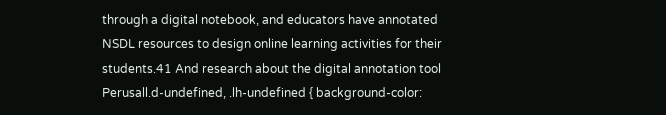through a digital notebook, and educators have annotated NSDL resources to design online learning activities for their students.41 And research about the digital annotation tool Perusall.d-undefined, .lh-undefined { background-color: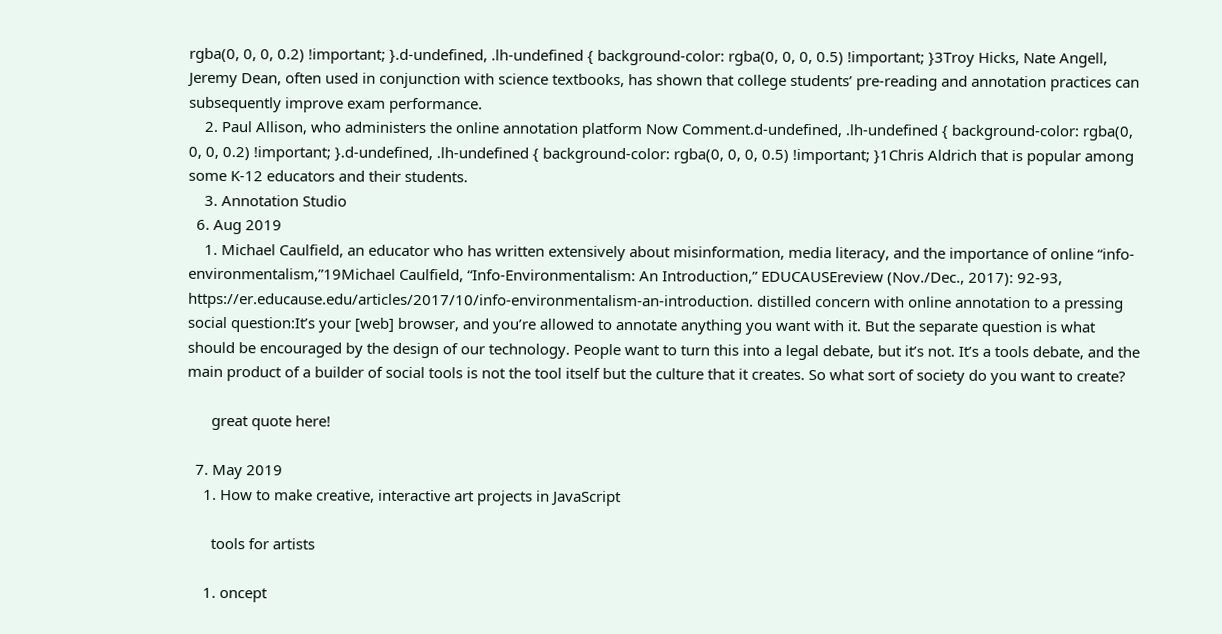rgba(0, 0, 0, 0.2) !important; }.d-undefined, .lh-undefined { background-color: rgba(0, 0, 0, 0.5) !important; }3Troy Hicks, Nate Angell, Jeremy Dean, often used in conjunction with science textbooks, has shown that college students’ pre-reading and annotation practices can subsequently improve exam performance.
    2. Paul Allison, who administers the online annotation platform Now Comment.d-undefined, .lh-undefined { background-color: rgba(0, 0, 0, 0.2) !important; }.d-undefined, .lh-undefined { background-color: rgba(0, 0, 0, 0.5) !important; }1Chris Aldrich that is popular among some K-12 educators and their students.
    3. Annotation Studio
  6. Aug 2019
    1. Michael Caulfield, an educator who has written extensively about misinformation, media literacy, and the importance of online “info-environmentalism,”19Michael Caulfield, “Info-Environmentalism: An Introduction,” EDUCAUSEreview (Nov./Dec., 2017): 92-93, https://er.educause.edu/articles/2017/10/info-environmentalism-an-introduction. distilled concern with online annotation to a pressing social question:It’s your [web] browser, and you’re allowed to annotate anything you want with it. But the separate question is what should be encouraged by the design of our technology. People want to turn this into a legal debate, but it’s not. It’s a tools debate, and the main product of a builder of social tools is not the tool itself but the culture that it creates. So what sort of society do you want to create?

      great quote here!

  7. May 2019
    1. How to make creative, interactive art projects in JavaScript

      tools for artists

    1. oncept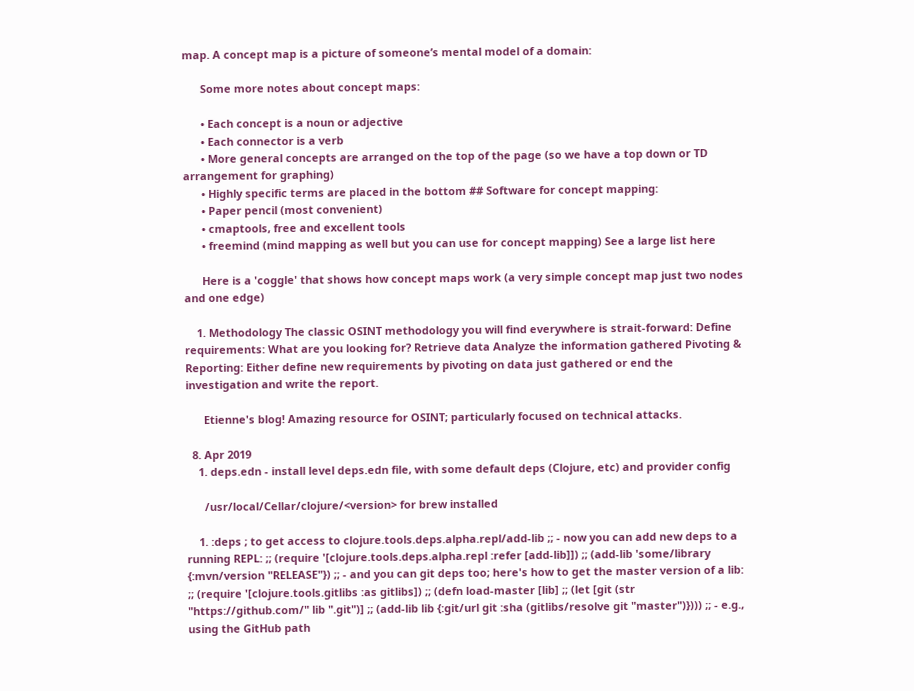map. A concept map is a picture of someone’s mental model of a domain:

      Some more notes about concept maps:

      • Each concept is a noun or adjective
      • Each connector is a verb
      • More general concepts are arranged on the top of the page (so we have a top down or TD arrangement for graphing)
      • Highly specific terms are placed in the bottom ## Software for concept mapping:
      • Paper pencil (most convenient)
      • cmaptools, free and excellent tools
      • freemind (mind mapping as well but you can use for concept mapping) See a large list here

      Here is a 'coggle' that shows how concept maps work (a very simple concept map just two nodes and one edge)

    1. Methodology The classic OSINT methodology you will find everywhere is strait-forward: Define requirements: What are you looking for? Retrieve data Analyze the information gathered Pivoting & Reporting: Either define new requirements by pivoting on data just gathered or end the investigation and write the report.

      Etienne's blog! Amazing resource for OSINT; particularly focused on technical attacks.

  8. Apr 2019
    1. deps.edn - install level deps.edn file, with some default deps (Clojure, etc) and provider config

      /usr/local/Cellar/clojure/<version> for brew installed

    1. :deps ; to get access to clojure.tools.deps.alpha.repl/add-lib ;; - now you can add new deps to a running REPL: ;; (require '[clojure.tools.deps.alpha.repl :refer [add-lib]]) ;; (add-lib 'some/library {:mvn/version "RELEASE"}) ;; - and you can git deps too; here's how to get the master version of a lib: ;; (require '[clojure.tools.gitlibs :as gitlibs]) ;; (defn load-master [lib] ;; (let [git (str "https://github.com/" lib ".git")] ;; (add-lib lib {:git/url git :sha (gitlibs/resolve git "master")}))) ;; - e.g., using the GitHub path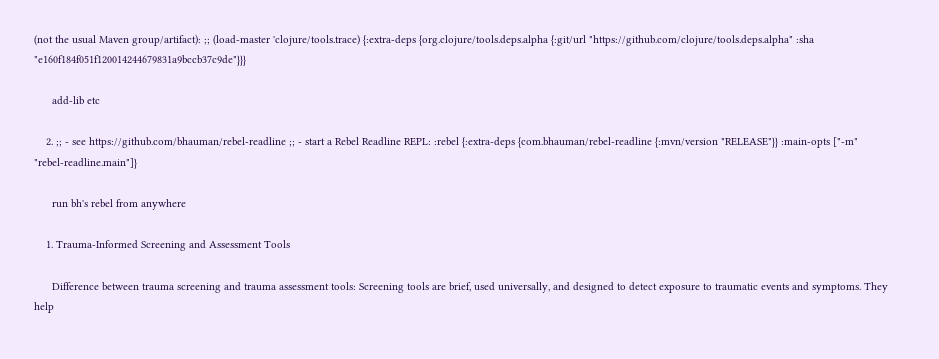(not the usual Maven group/artifact): ;; (load-master 'clojure/tools.trace) {:extra-deps {org.clojure/tools.deps.alpha {:git/url "https://github.com/clojure/tools.deps.alpha" :sha "e160f184f051f120014244679831a9bccb37c9de"}}}

      add-lib etc

    2. ;; - see https://github.com/bhauman/rebel-readline ;; - start a Rebel Readline REPL: :rebel {:extra-deps {com.bhauman/rebel-readline {:mvn/version "RELEASE"}} :main-opts ["-m" "rebel-readline.main"]}

      run bh's rebel from anywhere

    1. Trauma-Informed Screening and Assessment Tools

      Difference between trauma screening and trauma assessment tools: Screening tools are brief, used universally, and designed to detect exposure to traumatic events and symptoms. They help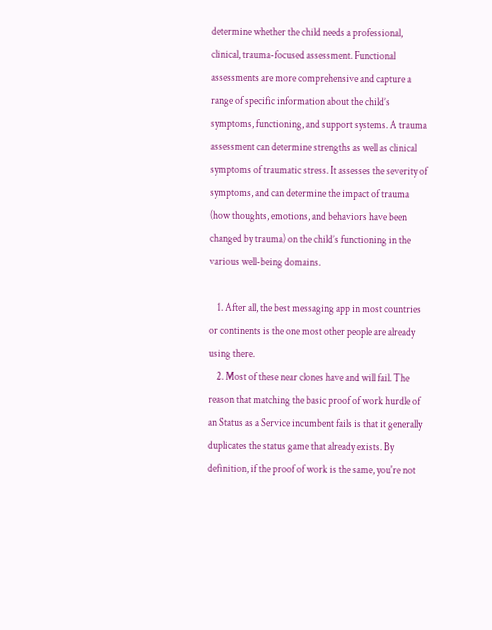determine whether the child needs a professional, clinical, trauma-focused assessment. Functional assessments are more comprehensive and capture a range of specific information about the child’s symptoms, functioning, and support systems. A trauma assessment can determine strengths as well as clinical symptoms of traumatic stress. It assesses the severity of symptoms, and can determine the impact of trauma (how thoughts, emotions, and behaviors have been changed by trauma) on the child’s functioning in the various well-being domains.

    1. After all, the best messaging app in most countries or continents is the one most other people are already using there.
    2. Most of these near clones have and will fail. The reason that matching the basic proof of work hurdle of an Status as a Service incumbent fails is that it generally duplicates the status game that already exists. By definition, if the proof of work is the same, you're not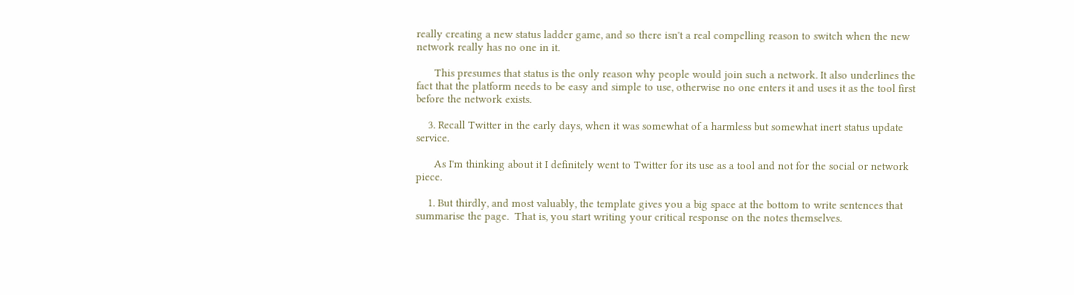really creating a new status ladder game, and so there isn't a real compelling reason to switch when the new network really has no one in it.

      This presumes that status is the only reason why people would join such a network. It also underlines the fact that the platform needs to be easy and simple to use, otherwise no one enters it and uses it as the tool first before the network exists.

    3. Recall Twitter in the early days, when it was somewhat of a harmless but somewhat inert status update service.

      As I'm thinking about it I definitely went to Twitter for its use as a tool and not for the social or network piece.

    1. But thirdly, and most valuably, the template gives you a big space at the bottom to write sentences that summarise the page.  That is, you start writing your critical response on the notes themselves.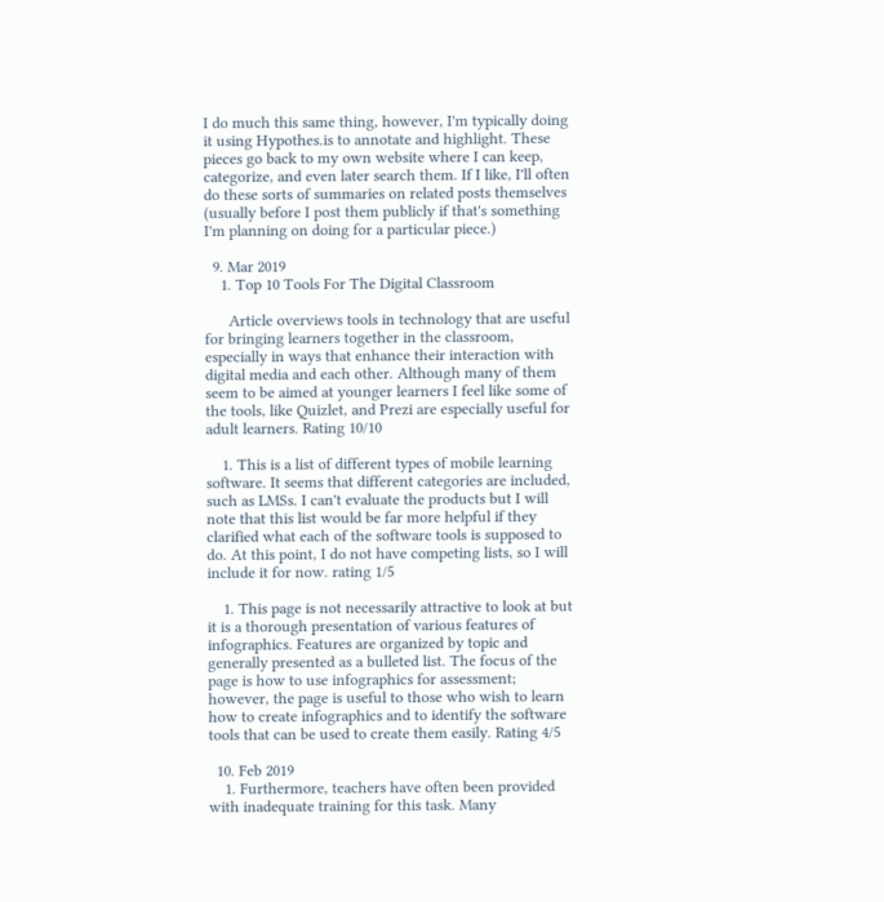I do much this same thing, however, I'm typically doing it using Hypothes.is to annotate and highlight. These pieces go back to my own website where I can keep, categorize, and even later search them. If I like, I'll often do these sorts of summaries on related posts themselves (usually before I post them publicly if that's something I'm planning on doing for a particular piece.)

  9. Mar 2019
    1. Top 10 Tools For The Digital Classroom

      Article overviews tools in technology that are useful for bringing learners together in the classroom, especially in ways that enhance their interaction with digital media and each other. Although many of them seem to be aimed at younger learners I feel like some of the tools, like Quizlet, and Prezi are especially useful for adult learners. Rating 10/10

    1. This is a list of different types of mobile learning software. It seems that different categories are included, such as LMSs. I can't evaluate the products but I will note that this list would be far more helpful if they clarified what each of the software tools is supposed to do. At this point, I do not have competing lists, so I will include it for now. rating 1/5

    1. This page is not necessarily attractive to look at but it is a thorough presentation of various features of infographics. Features are organized by topic and generally presented as a bulleted list. The focus of the page is how to use infographics for assessment; however, the page is useful to those who wish to learn how to create infographics and to identify the software tools that can be used to create them easily. Rating 4/5

  10. Feb 2019
    1. Furthermore, teachers have often been provided with inadequate training for this task. Many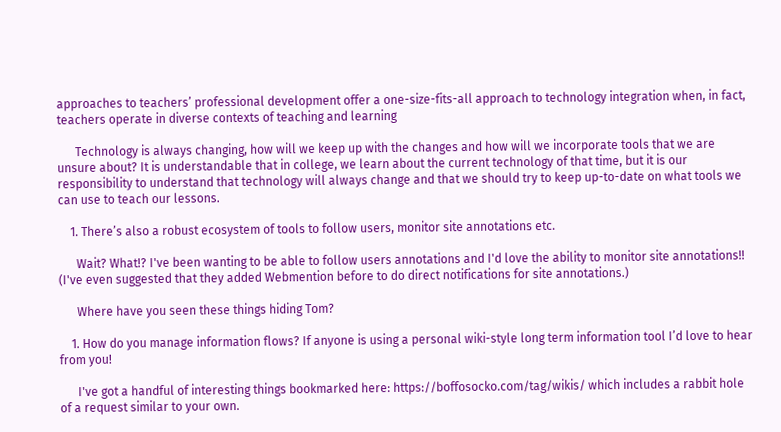approaches to teachers’ professional development offer a one-size-fits-all approach to technology integration when, in fact, teachers operate in diverse contexts of teaching and learning

      Technology is always changing, how will we keep up with the changes and how will we incorporate tools that we are unsure about? It is understandable that in college, we learn about the current technology of that time, but it is our responsibility to understand that technology will always change and that we should try to keep up-to-date on what tools we can use to teach our lessons.

    1. There’s also a robust ecosystem of tools to follow users, monitor site annotations etc.

      Wait? What!? I've been wanting to be able to follow users annotations and I'd love the ability to monitor site annotations!! (I've even suggested that they added Webmention before to do direct notifications for site annotations.)

      Where have you seen these things hiding Tom?

    1. How do you manage information flows? If anyone is using a personal wiki-style long term information tool I’d love to hear from you!

      I've got a handful of interesting things bookmarked here: https://boffosocko.com/tag/wikis/ which includes a rabbit hole of a request similar to your own.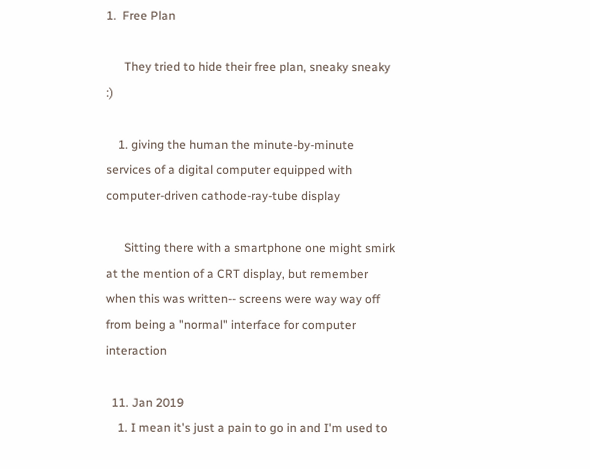1.  Free Plan

      They tried to hide their free plan, sneaky sneaky :)

    1. giving the human the minute-by-minute services of a digital computer equipped with computer-driven cathode-ray-tube display

      Sitting there with a smartphone one might smirk at the mention of a CRT display, but remember when this was written-- screens were way way off from being a "normal" interface for computer interaction

  11. Jan 2019
    1. I mean it's just a pain to go in and I'm used to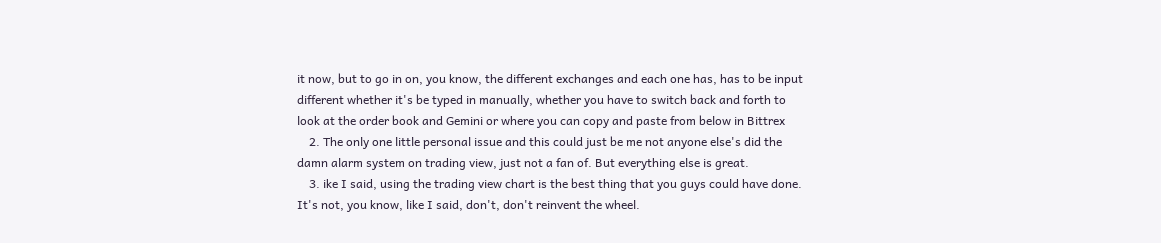it now, but to go in on, you know, the different exchanges and each one has, has to be input different whether it's be typed in manually, whether you have to switch back and forth to look at the order book and Gemini or where you can copy and paste from below in Bittrex
    2. The only one little personal issue and this could just be me not anyone else's did the damn alarm system on trading view, just not a fan of. But everything else is great.
    3. ike I said, using the trading view chart is the best thing that you guys could have done. It's not, you know, like I said, don't, don't reinvent the wheel.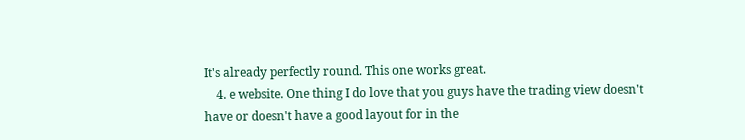It's already perfectly round. This one works great.
    4. e website. One thing I do love that you guys have the trading view doesn't have or doesn't have a good layout for in the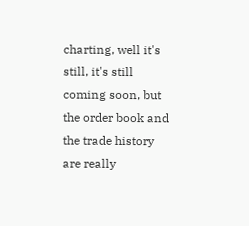charting, well it's still, it's still coming soon, but the order book and the trade history are really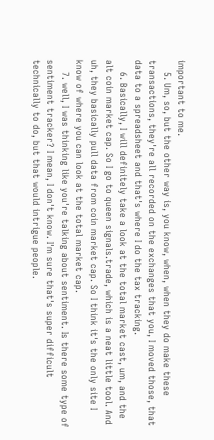important to me.
    5. Um, so, but the other way is, you know, when, when they do make these transactions, they're all recorded on the exchanges that you, I moved those, that data to a spreadsheet and that's where I do the tax tracking.
    6. Basically, I will definitely take a look at the total market cast, um, and the alt coin market cap. So I go to queen signals.trade, which is a neat little tool. And uh, they basically pull data from coin market cap. So I think it's the only site I know of where you can look at the total market cap.
    7. well, I was thinking like you're talking about sentiment. Is there some type of sentiment tracker? I mean, I don't know. I'm sure that's super difficult technically to do, but that would intrigue people.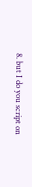8. but I do you script on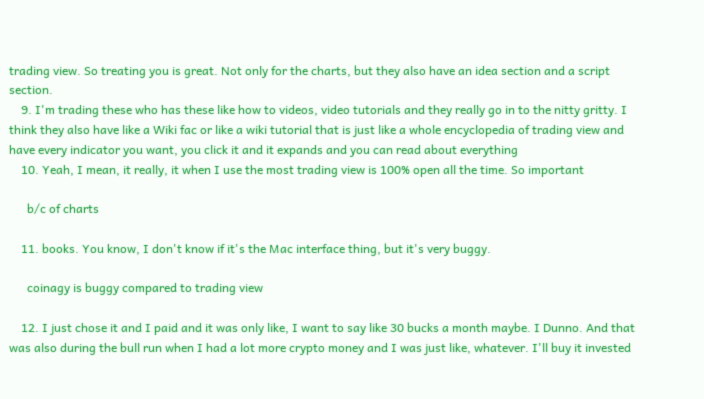trading view. So treating you is great. Not only for the charts, but they also have an idea section and a script section.
    9. I'm trading these who has these like how to videos, video tutorials and they really go in to the nitty gritty. I think they also have like a Wiki fac or like a wiki tutorial that is just like a whole encyclopedia of trading view and have every indicator you want, you click it and it expands and you can read about everything
    10. Yeah, I mean, it really, it when I use the most trading view is 100% open all the time. So important

      b/c of charts

    11. books. You know, I don't know if it's the Mac interface thing, but it's very buggy.

      coinagy is buggy compared to trading view

    12. I just chose it and I paid and it was only like, I want to say like 30 bucks a month maybe. I Dunno. And that was also during the bull run when I had a lot more crypto money and I was just like, whatever. I'll buy it invested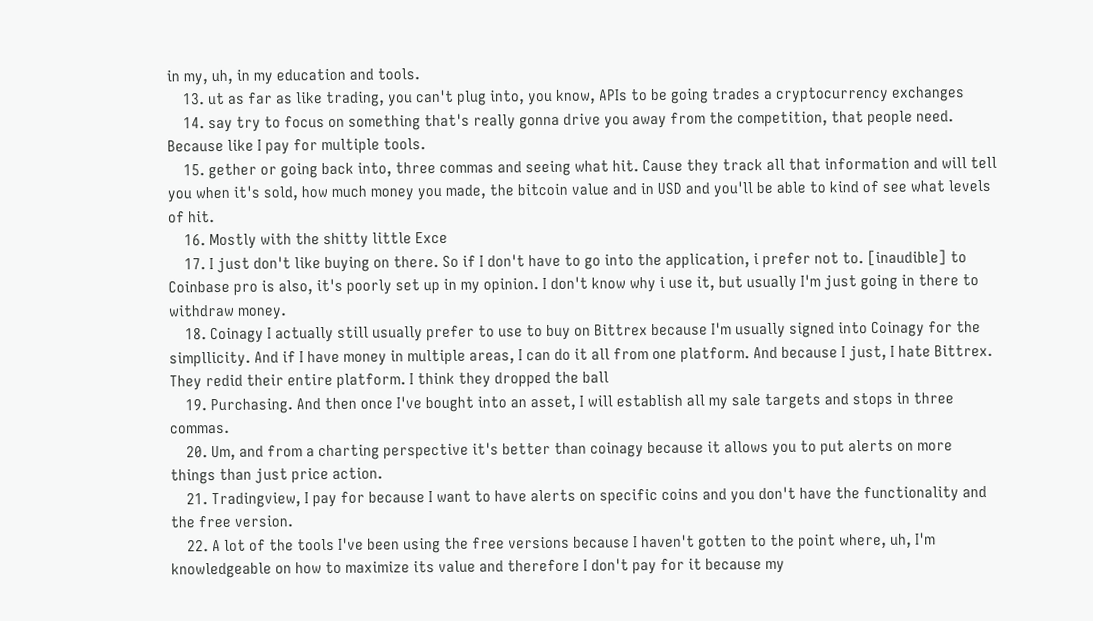in my, uh, in my education and tools.
    13. ut as far as like trading, you can't plug into, you know, APIs to be going trades a cryptocurrency exchanges
    14. say try to focus on something that's really gonna drive you away from the competition, that people need. Because like I pay for multiple tools.
    15. gether or going back into, three commas and seeing what hit. Cause they track all that information and will tell you when it's sold, how much money you made, the bitcoin value and in USD and you'll be able to kind of see what levels of hit.
    16. Mostly with the shitty little Exce
    17. I just don't like buying on there. So if I don't have to go into the application, i prefer not to. [inaudible] to Coinbase pro is also, it's poorly set up in my opinion. I don't know why i use it, but usually I'm just going in there to withdraw money.
    18. Coinagy I actually still usually prefer to use to buy on Bittrex because I'm usually signed into Coinagy for the simpllicity. And if I have money in multiple areas, I can do it all from one platform. And because I just, I hate Bittrex. They redid their entire platform. I think they dropped the ball
    19. Purchasing. And then once I've bought into an asset, I will establish all my sale targets and stops in three commas.
    20. Um, and from a charting perspective it's better than coinagy because it allows you to put alerts on more things than just price action.
    21. Tradingview, I pay for because I want to have alerts on specific coins and you don't have the functionality and the free version.
    22. A lot of the tools I've been using the free versions because I haven't gotten to the point where, uh, I'm knowledgeable on how to maximize its value and therefore I don't pay for it because my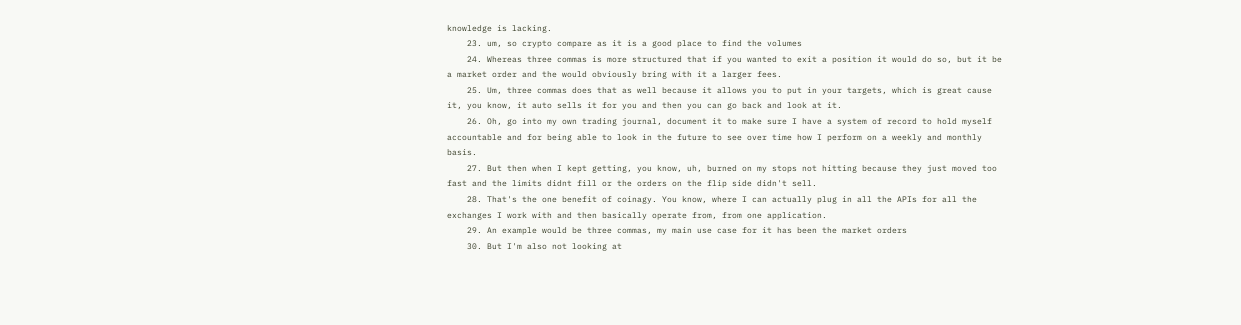knowledge is lacking.
    23. um, so crypto compare as it is a good place to find the volumes
    24. Whereas three commas is more structured that if you wanted to exit a position it would do so, but it be a market order and the would obviously bring with it a larger fees.
    25. Um, three commas does that as well because it allows you to put in your targets, which is great cause it, you know, it auto sells it for you and then you can go back and look at it.
    26. Oh, go into my own trading journal, document it to make sure I have a system of record to hold myself accountable and for being able to look in the future to see over time how I perform on a weekly and monthly basis.
    27. But then when I kept getting, you know, uh, burned on my stops not hitting because they just moved too fast and the limits didnt fill or the orders on the flip side didn't sell.
    28. That's the one benefit of coinagy. You know, where I can actually plug in all the APIs for all the exchanges I work with and then basically operate from, from one application.
    29. An example would be three commas, my main use case for it has been the market orders
    30. But I'm also not looking at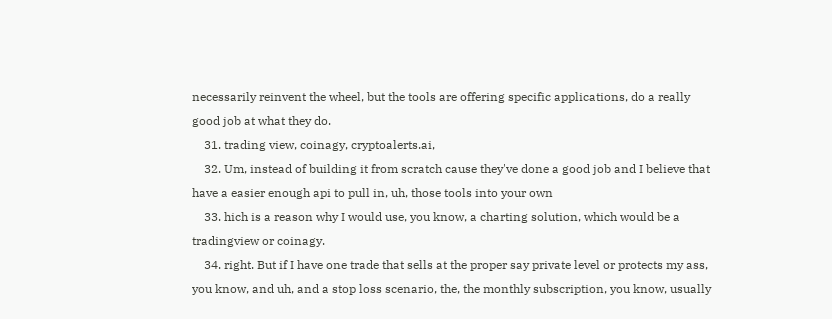necessarily reinvent the wheel, but the tools are offering specific applications, do a really good job at what they do.
    31. trading view, coinagy, cryptoalerts.ai,
    32. Um, instead of building it from scratch cause they've done a good job and I believe that have a easier enough api to pull in, uh, those tools into your own
    33. hich is a reason why I would use, you know, a charting solution, which would be a tradingview or coinagy.
    34. right. But if I have one trade that sells at the proper say private level or protects my ass, you know, and uh, and a stop loss scenario, the, the monthly subscription, you know, usually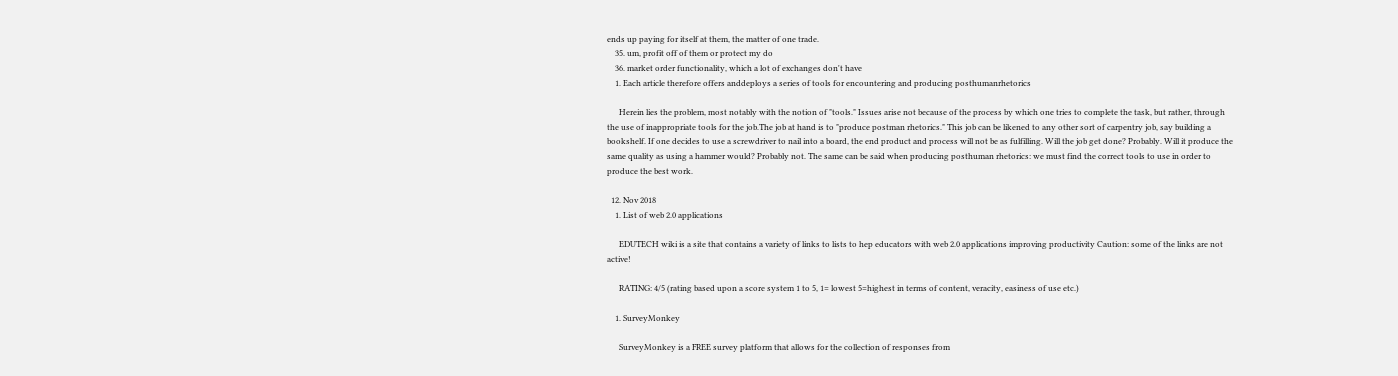ends up paying for itself at them, the matter of one trade.
    35. um, profit off of them or protect my do
    36. market order functionality, which a lot of exchanges don't have
    1. Each article therefore offers anddeploys a series of tools for encountering and producing posthumanrhetorics

      Herein lies the problem, most notably with the notion of "tools." Issues arise not because of the process by which one tries to complete the task, but rather, through the use of inappropriate tools for the job.The job at hand is to "produce postman rhetorics." This job can be likened to any other sort of carpentry job, say building a bookshelf. If one decides to use a screwdriver to nail into a board, the end product and process will not be as fulfilling. Will the job get done? Probably. Will it produce the same quality as using a hammer would? Probably not. The same can be said when producing posthuman rhetorics: we must find the correct tools to use in order to produce the best work.

  12. Nov 2018
    1. List of web 2.0 applications

      EDUTECH wiki is a site that contains a variety of links to lists to hep educators with web 2.0 applications improving productivity Caution: some of the links are not active!

      RATING: 4/5 (rating based upon a score system 1 to 5, 1= lowest 5=highest in terms of content, veracity, easiness of use etc.)

    1. SurveyMonkey

      SurveyMonkey is a FREE survey platform that allows for the collection of responses from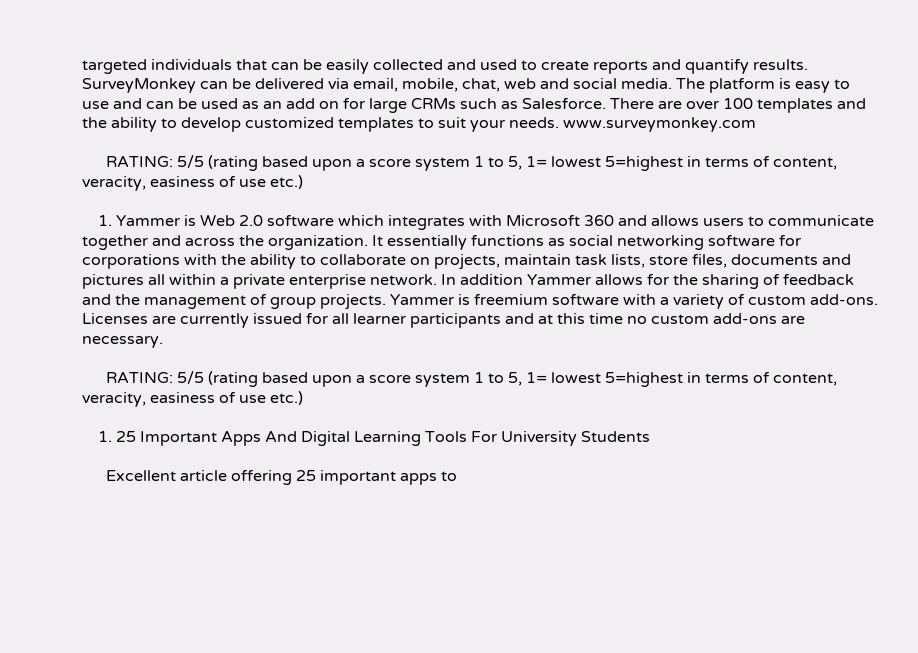targeted individuals that can be easily collected and used to create reports and quantify results. SurveyMonkey can be delivered via email, mobile, chat, web and social media. The platform is easy to use and can be used as an add on for large CRMs such as Salesforce. There are over 100 templates and the ability to develop customized templates to suit your needs. www.surveymonkey.com

      RATING: 5/5 (rating based upon a score system 1 to 5, 1= lowest 5=highest in terms of content, veracity, easiness of use etc.)

    1. Yammer is Web 2.0 software which integrates with Microsoft 360 and allows users to communicate together and across the organization. It essentially functions as social networking software for corporations with the ability to collaborate on projects, maintain task lists, store files, documents and pictures all within a private enterprise network. In addition Yammer allows for the sharing of feedback and the management of group projects. Yammer is freemium software with a variety of custom add-ons. Licenses are currently issued for all learner participants and at this time no custom add-ons are necessary.

      RATING: 5/5 (rating based upon a score system 1 to 5, 1= lowest 5=highest in terms of content, veracity, easiness of use etc.)

    1. 25 Important Apps And Digital Learning Tools For University Students

      Excellent article offering 25 important apps to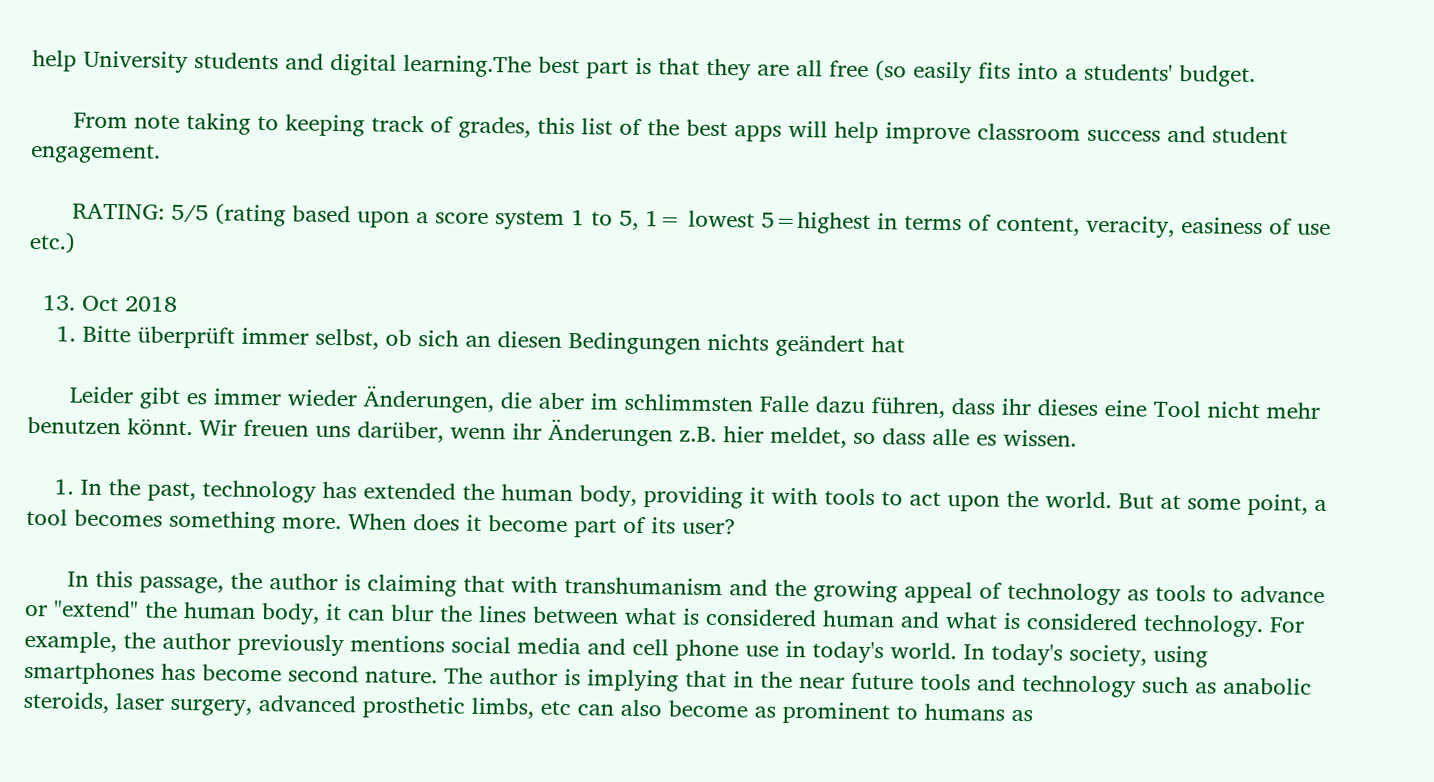help University students and digital learning.The best part is that they are all free (so easily fits into a students' budget.

      From note taking to keeping track of grades, this list of the best apps will help improve classroom success and student engagement.

      RATING: 5/5 (rating based upon a score system 1 to 5, 1= lowest 5=highest in terms of content, veracity, easiness of use etc.)

  13. Oct 2018
    1. Bitte überprüft immer selbst, ob sich an diesen Bedingungen nichts geändert hat

      Leider gibt es immer wieder Änderungen, die aber im schlimmsten Falle dazu führen, dass ihr dieses eine Tool nicht mehr benutzen könnt. Wir freuen uns darüber, wenn ihr Änderungen z.B. hier meldet, so dass alle es wissen.

    1. In the past, technology has extended the human body, providing it with tools to act upon the world. But at some point, a tool becomes something more. When does it become part of its user?

      In this passage, the author is claiming that with transhumanism and the growing appeal of technology as tools to advance or "extend" the human body, it can blur the lines between what is considered human and what is considered technology. For example, the author previously mentions social media and cell phone use in today's world. In today's society, using smartphones has become second nature. The author is implying that in the near future tools and technology such as anabolic steroids, laser surgery, advanced prosthetic limbs, etc can also become as prominent to humans as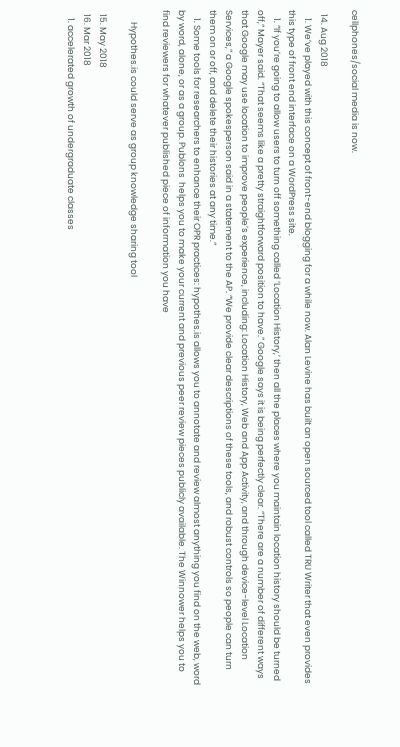cellphones/social media is now.

  14. Aug 2018
    1. We’ve played with this concept of front-end blogging for a while now. Alan Levine has built an open sourced tool called TRU Writer that even provides this type of front end interface on a WordPress site.
    1. “If you’re going to allow users to turn off something called ‘Location History,’ then all the places where you maintain location history should be turned off,” Mayer said. “That seems like a pretty straightforward position to have.” Google says it is being perfectly clear. “There are a number of different ways that Google may use location to improve people’s experience, including: Location History, Web and App Activity, and through device-level Location Services,” a Google spokesperson said in a statement to the AP. “We provide clear descriptions of these tools, and robust controls so people can turn them on or off, and delete their histories at any time.”
    1. Some tools for researchers to enhance their OPR practices: hypothes.is allows you to annotate and review almost anything you find on the web, word by word, alone, or as a group. Publons  helps you to make your current and previous peer review pieces publicly available. The Winnower helps you to find reviewers for whatever published piece of information you have

      Hypothes.is could serve as group knowledge sharing tool

  15. May 2018
  16. Mar 2018
    1. accelerated growth of undergraduate classes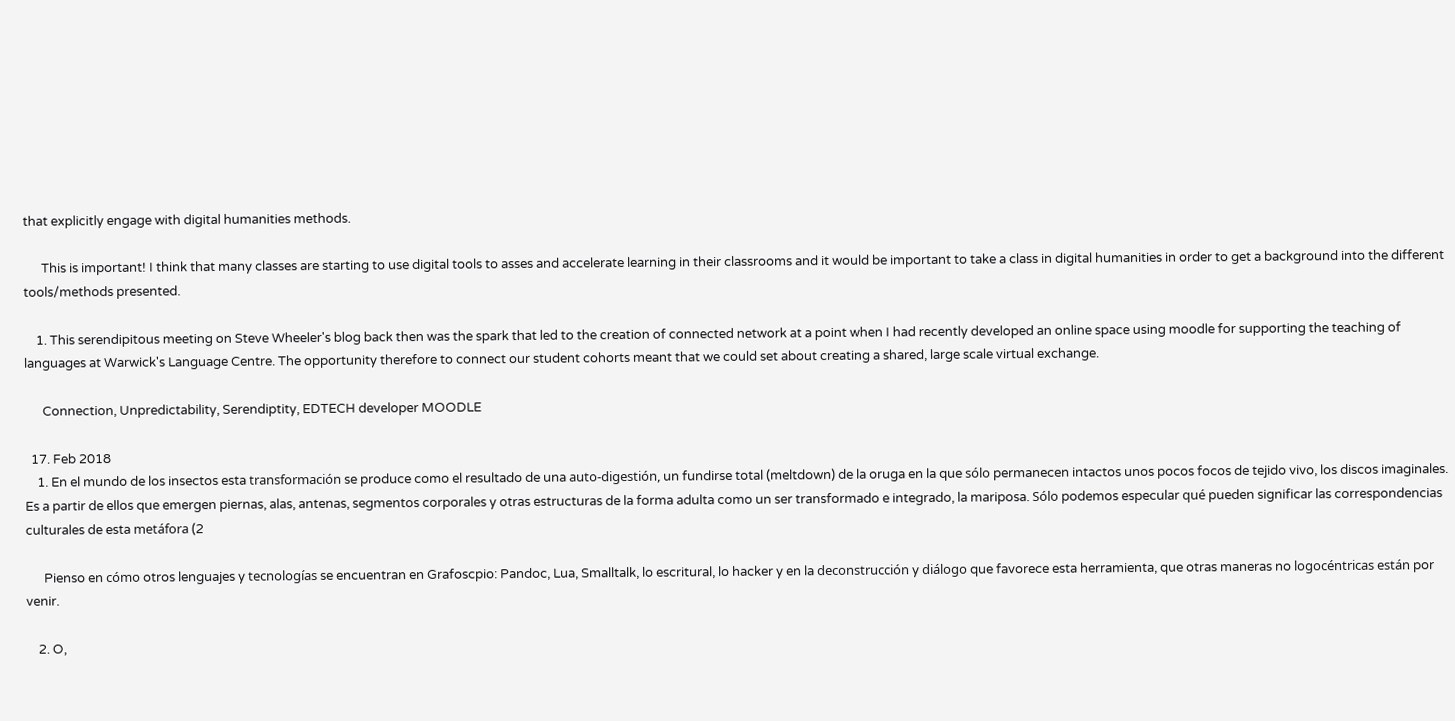that explicitly engage with digital humanities methods.

      This is important! I think that many classes are starting to use digital tools to asses and accelerate learning in their classrooms and it would be important to take a class in digital humanities in order to get a background into the different tools/methods presented.

    1. This serendipitous meeting on Steve Wheeler's blog back then was the spark that led to the creation of connected network at a point when I had recently developed an online space using moodle for supporting the teaching of languages at Warwick's Language Centre. The opportunity therefore to connect our student cohorts meant that we could set about creating a shared, large scale virtual exchange.

      Connection, Unpredictability, Serendiptity, EDTECH developer MOODLE

  17. Feb 2018
    1. En el mundo de los insectos esta transformación se produce como el resultado de una auto-digestión, un fundirse total (meltdown) de la oruga en la que sólo permanecen intactos unos pocos focos de tejido vivo, los discos imaginales. Es a partir de ellos que emergen piernas, alas, antenas, segmentos corporales y otras estructuras de la forma adulta como un ser transformado e integrado, la mariposa. Sólo podemos especular qué pueden significar las correspondencias culturales de esta metáfora (2

      Pienso en cómo otros lenguajes y tecnologías se encuentran en Grafoscpio: Pandoc, Lua, Smalltalk, lo escritural, lo hacker y en la deconstrucción y diálogo que favorece esta herramienta, que otras maneras no logocéntricas están por venir.

    2. O,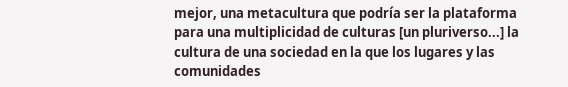mejor, una metacultura que podría ser la plataforma para una multiplicidad de culturas [un pluriverso...] la cultura de una sociedad en la que los lugares y las comunidades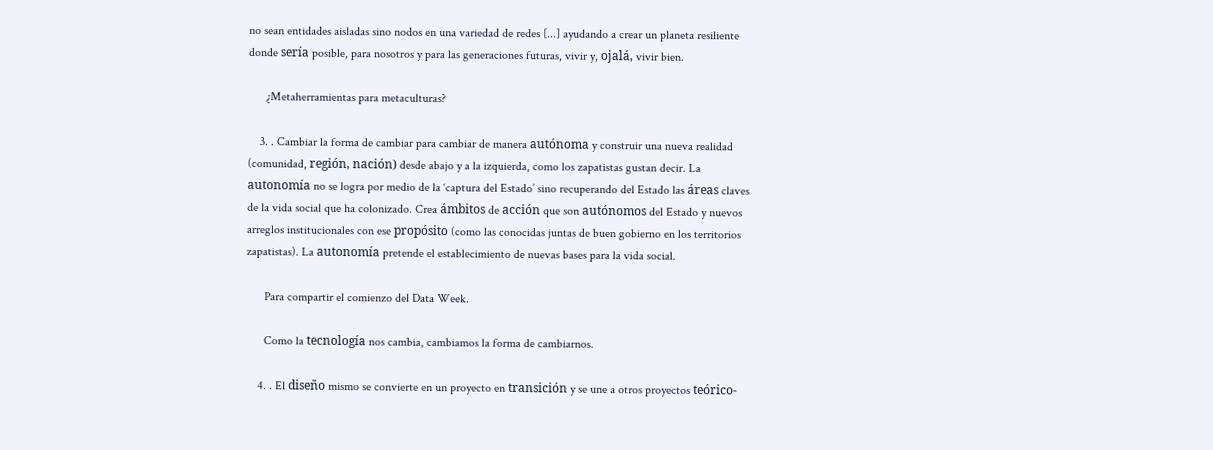no sean entidades aisladas sino nodos en una variedad de redes [...] ayudando a crear un planeta resiliente donde sería posible, para nosotros y para las generaciones futuras, vivir y, ojalá, vivir bien.

      ¿Metaherramientas para metaculturas?

    3. . Cambiar la forma de cambiar para cambiar de manera autónoma y construir una nueva realidad (comunidad, región, nación) desde abajo y a la izquierda, como los zapatistas gustan decir. La autonomía no se logra por medio de la ‘captura del Estado’ sino recuperando del Estado las áreas claves de la vida social que ha colonizado. Crea ámbitos de acción que son autónomos del Estado y nuevos arreglos institucionales con ese propósito (como las conocidas juntas de buen gobierno en los territorios zapatistas). La autonomía pretende el establecimiento de nuevas bases para la vida social.

      Para compartir el comienzo del Data Week.

      Como la tecnología nos cambia, cambiamos la forma de cambiarnos.

    4. . El diseño mismo se convierte en un proyecto en transición y se une a otros proyectos teórico-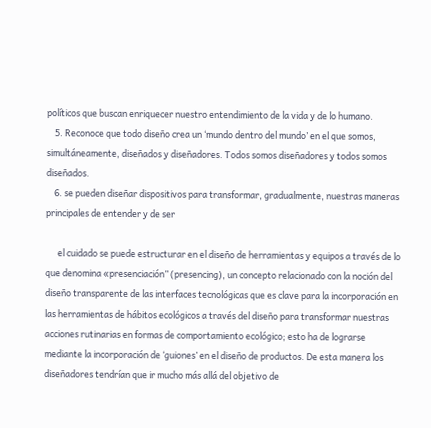políticos que buscan enriquecer nuestro entendimiento de la vida y de lo humano.
    5. Reconoce que todo diseño crea un ‘mundo dentro del mundo’ en el que somos, simultáneamente, diseñados y diseñadores. Todos somos diseñadores y todos somos diseñados.
    6. se pueden diseñar dispositivos para transformar, gradualmente, nuestras maneras principales de entender y de ser

      el cuidado se puede estructurar en el diseño de herramientas y equipos a través de lo que denomina «presenciación” (presencing), un concepto relacionado con la noción del diseño transparente de las interfaces tecnológicas que es clave para la incorporación en las herramientas de hábitos ecológicos a través del diseño para transformar nuestras acciones rutinarias en formas de comportamiento ecológico; esto ha de lograrse mediante la incorporación de ‘guiones’ en el diseño de productos. De esta manera los diseñadores tendrían que ir mucho más allá del objetivo de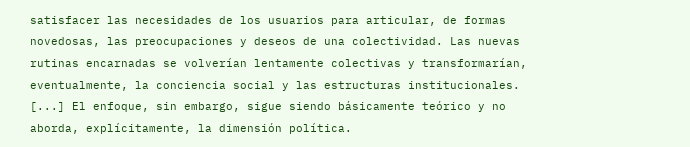satisfacer las necesidades de los usuarios para articular, de formas novedosas, las preocupaciones y deseos de una colectividad. Las nuevas rutinas encarnadas se volverían lentamente colectivas y transformarían, eventualmente, la conciencia social y las estructuras institucionales. [...] El enfoque, sin embargo, sigue siendo básicamente teórico y no aborda, explícitamente, la dimensión política.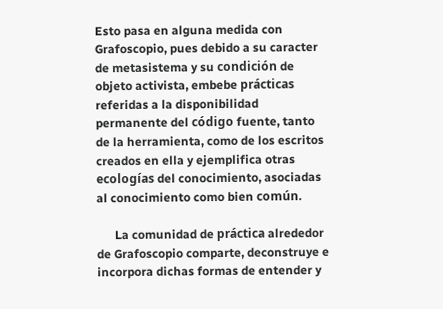Esto pasa en alguna medida con Grafoscopio, pues debido a su caracter de metasistema y su condición de objeto activista, embebe prácticas referidas a la disponibilidad permanente del código fuente, tanto de la herramienta, como de los escritos creados en ella y ejemplifica otras ecologías del conocimiento, asociadas al conocimiento como bien común.

      La comunidad de práctica alrededor de Grafoscopio comparte, deconstruye e incorpora dichas formas de entender y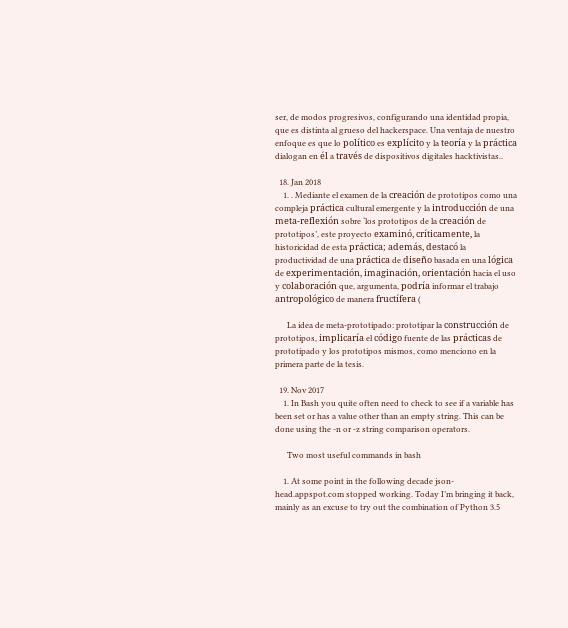ser, de modos progresivos, configurando una identidad propia, que es distinta al grueso del hackerspace. Una ventaja de nuestro enfoque es que lo político es explícito y la teoría y la práctica dialogan en él a través de dispositivos digitales hacktivistas..

  18. Jan 2018
    1. . Mediante el examen de la creación de prototipos como una compleja práctica cultural emergente y la introducción de una meta-reflexión sobre ‘los prototipos de la creación de prototipos’, este proyecto examinó, críticamente, la historicidad de esta práctica; además, destacó la productividad de una práctica de diseño basada en una lógica de experimentación, imaginación, orientación hacia el uso y colaboración que, argumenta, podría informar el trabajo antropológico de manera fructífera (

      La idea de meta-prototipado: prototipar la construcción de prototipos, implicaría el código fuente de las prácticas de prototipado y los prototipos mismos, como menciono en la primera parte de la tesis.

  19. Nov 2017
    1. In Bash you quite often need to check to see if a variable has been set or has a value other than an empty string. This can be done using the -n or -z string comparison operators.

      Two most useful commands in bash

    1. At some point in the following decade json-head.appspot.com stopped working. Today I’m bringing it back, mainly as an excuse to try out the combination of Python 3.5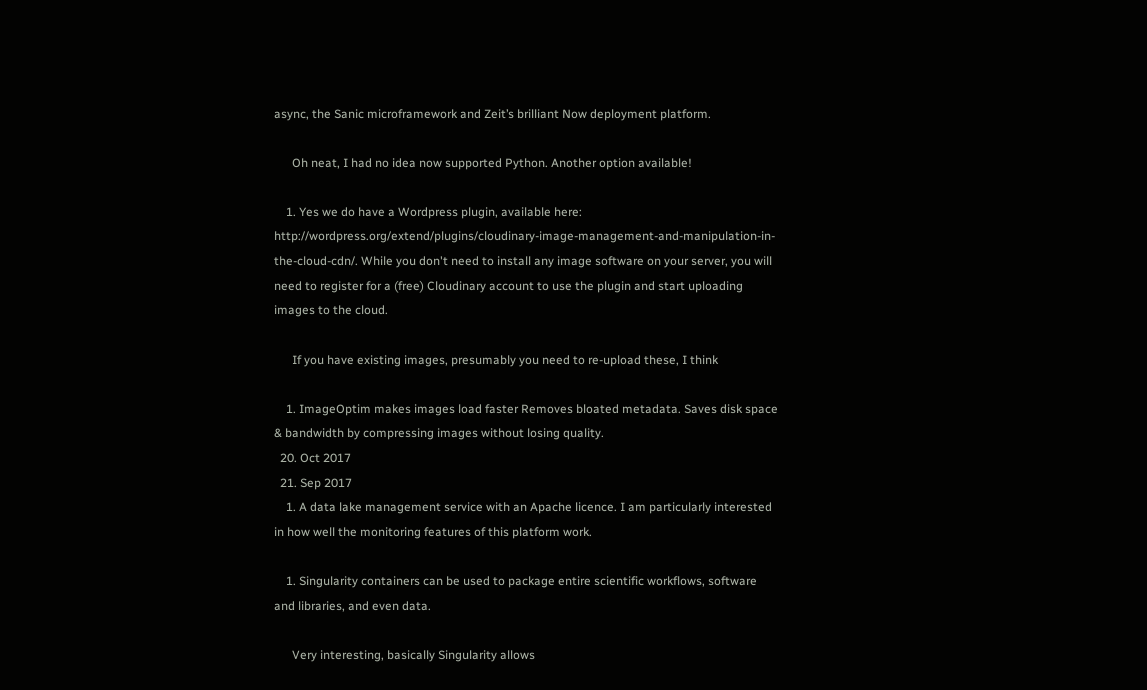async, the Sanic microframework and Zeit’s brilliant Now deployment platform.

      Oh neat, I had no idea now supported Python. Another option available!

    1. Yes we do have a Wordpress plugin, available here: http://wordpress.org/extend/plugins/cloudinary-image-management-and-manipulation-in-the-cloud-cdn/. While you don't need to install any image software on your server, you will need to register for a (free) Cloudinary account to use the plugin and start uploading images to the cloud.

      If you have existing images, presumably you need to re-upload these, I think

    1. ImageOptim makes images load faster Removes bloated metadata. Saves disk space & bandwidth by compressing images without losing quality.
  20. Oct 2017
  21. Sep 2017
    1. A data lake management service with an Apache licence. I am particularly interested in how well the monitoring features of this platform work.

    1. Singularity containers can be used to package entire scientific workflows, software and libraries, and even data.

      Very interesting, basically Singularity allows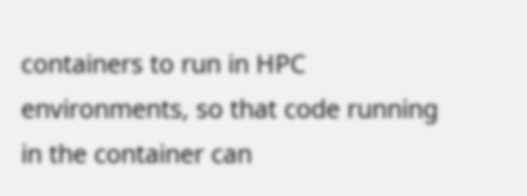containers to run in HPC environments, so that code running in the container can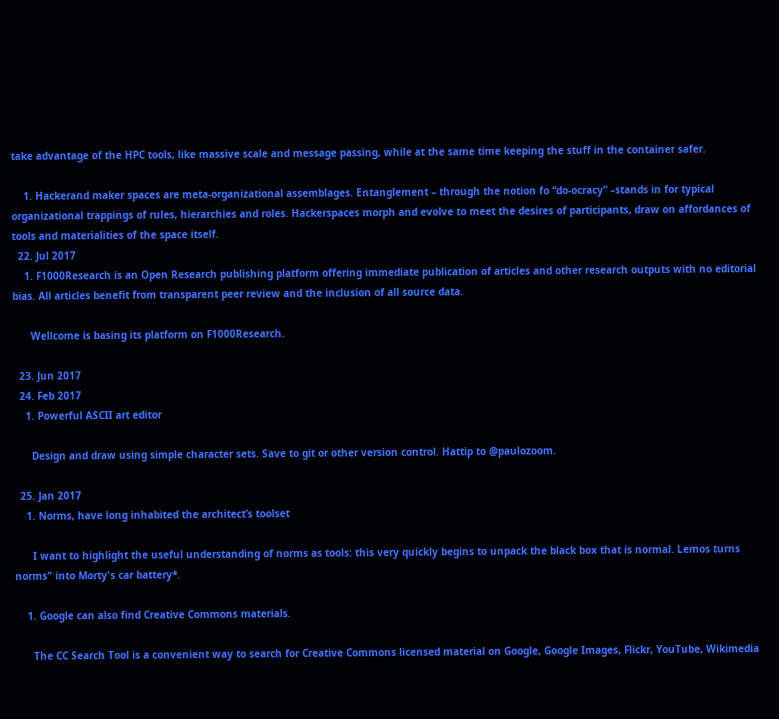take advantage of the HPC tools, like massive scale and message passing, while at the same time keeping the stuff in the container safer.

    1. Hackerand maker spaces are meta-organizational assemblages. Entanglement – through the notion fo “do-ocracy” –stands in for typical organizational trappings of rules, hierarchies and roles. Hackerspaces morph and evolve to meet the desires of participants, draw on affordances of tools and materialities of the space itself.
  22. Jul 2017
    1. F1000Research is an Open Research publishing platform offering immediate publication of articles and other research outputs with no editorial bias. All articles benefit from transparent peer review and the inclusion of all source data.

      Wellcome is basing its platform on F1000Research.

  23. Jun 2017
  24. Feb 2017
    1. Powerful ASCII art editor

      Design and draw using simple character sets. Save to git or other version control. Hattip to @paulozoom.

  25. Jan 2017
    1. Norms, have long inhabited the architect’s toolset

      I want to highlight the useful understanding of norms as tools: this very quickly begins to unpack the black box that is normal. Lemos turns norms" into Morty's car battery*.

    1. Google can also find Creative Commons materials.

      The CC Search Tool is a convenient way to search for Creative Commons licensed material on Google, Google Images, Flickr, YouTube, Wikimedia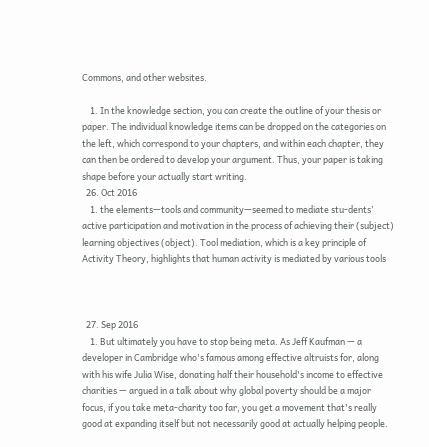Commons, and other websites.

    1. In the knowledge section, you can create the outline of your thesis or paper. The individual knowledge items can be dropped on the categories on the left, which correspond to your chapters, and within each chapter, they can then be ordered to develop your argument. Thus, your paper is taking shape before your actually start writing.
  26. Oct 2016
    1. the elements—tools and community—seemed to mediate stu-dents’ active participation and motivation in the process of achieving their (subject) learning objectives (object). Tool mediation, which is a key principle of Activity Theory, highlights that human activity is mediated by various tools



  27. Sep 2016
    1. But ultimately you have to stop being meta. As Jeff Kaufman — a developer in Cambridge who's famous among effective altruists for, along with his wife Julia Wise, donating half their household's income to effective charities — argued in a talk about why global poverty should be a major focus, if you take meta-charity too far, you get a movement that's really good at expanding itself but not necessarily good at actually helping people.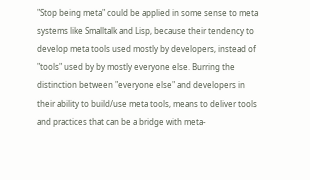"Stop being meta" could be applied in some sense to meta systems like Smalltalk and Lisp, because their tendency to develop meta tools used mostly by developers, instead of "tools" used by by mostly everyone else. Burring the distinction between "everyone else" and developers in their ability to build/use meta tools, means to deliver tools and practices that can be a bridge with meta-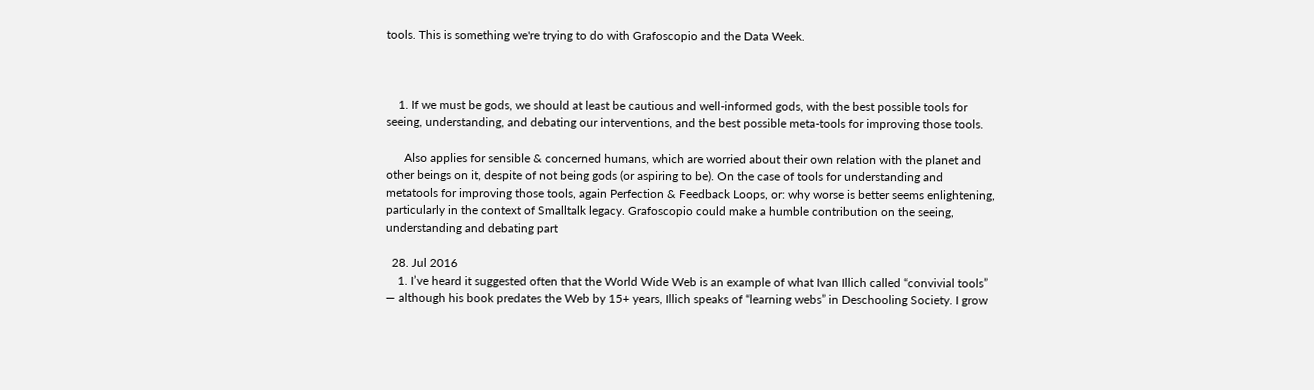tools. This is something we're trying to do with Grafoscopio and the Data Week.



    1. If we must be gods, we should at least be cautious and well-informed gods, with the best possible tools for seeing, understanding, and debating our interventions, and the best possible meta-tools for improving those tools.

      Also applies for sensible & concerned humans, which are worried about their own relation with the planet and other beings on it, despite of not being gods (or aspiring to be). On the case of tools for understanding and metatools for improving those tools, again Perfection & Feedback Loops, or: why worse is better seems enlightening, particularly in the context of Smalltalk legacy. Grafoscopio could make a humble contribution on the seeing, understanding and debating part

  28. Jul 2016
    1. I’ve heard it suggested often that the World Wide Web is an example of what Ivan Illich called “convivial tools” — although his book predates the Web by 15+ years, Illich speaks of “learning webs” in Deschooling Society. I grow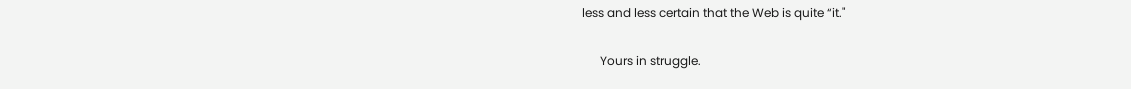less and less certain that the Web is quite “it."

      Yours in struggle.